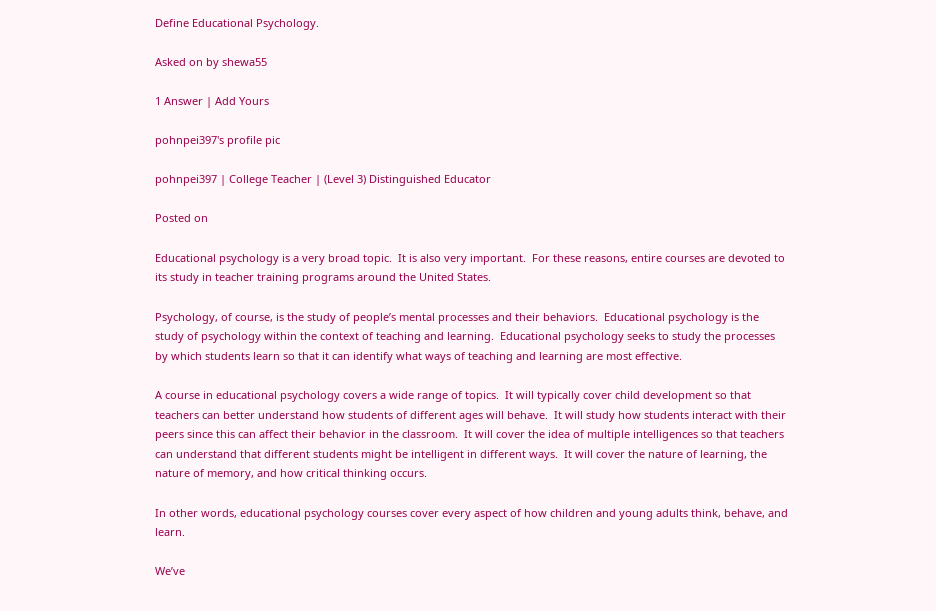Define Educational Psychology.

Asked on by shewa55

1 Answer | Add Yours

pohnpei397's profile pic

pohnpei397 | College Teacher | (Level 3) Distinguished Educator

Posted on

Educational psychology is a very broad topic.  It is also very important.  For these reasons, entire courses are devoted to its study in teacher training programs around the United States.

Psychology, of course, is the study of people’s mental processes and their behaviors.  Educational psychology is the study of psychology within the context of teaching and learning.  Educational psychology seeks to study the processes by which students learn so that it can identify what ways of teaching and learning are most effective.

A course in educational psychology covers a wide range of topics.  It will typically cover child development so that teachers can better understand how students of different ages will behave.  It will study how students interact with their peers since this can affect their behavior in the classroom.  It will cover the idea of multiple intelligences so that teachers can understand that different students might be intelligent in different ways.  It will cover the nature of learning, the nature of memory, and how critical thinking occurs.

In other words, educational psychology courses cover every aspect of how children and young adults think, behave, and learn.

We’ve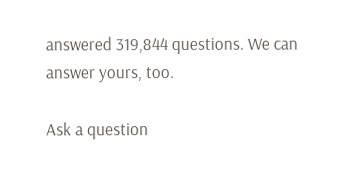answered 319,844 questions. We can answer yours, too.

Ask a question